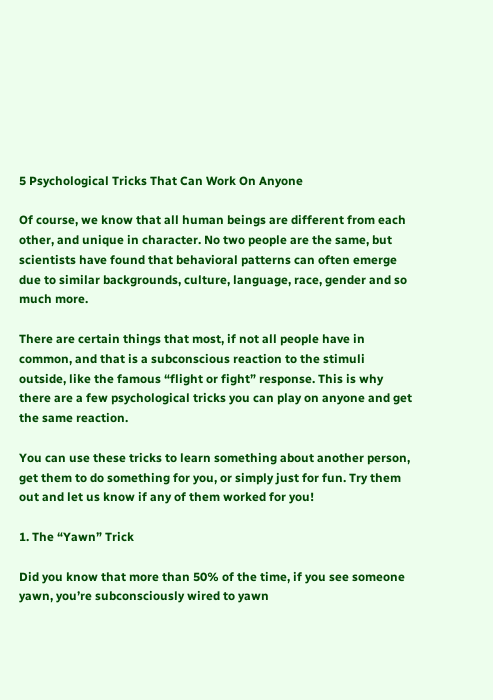5 Psychological Tricks That Can Work On Anyone

Of course, we know that all human beings are different from each other, and unique in character. No two people are the same, but scientists have found that behavioral patterns can often emerge due to similar backgrounds, culture, language, race, gender and so much more.

There are certain things that most, if not all people have in common, and that is a subconscious reaction to the stimuli outside, like the famous “flight or fight” response. This is why there are a few psychological tricks you can play on anyone and get the same reaction.

You can use these tricks to learn something about another person, get them to do something for you, or simply just for fun. Try them out and let us know if any of them worked for you!

1. The “Yawn” Trick

Did you know that more than 50% of the time, if you see someone yawn, you’re subconsciously wired to yawn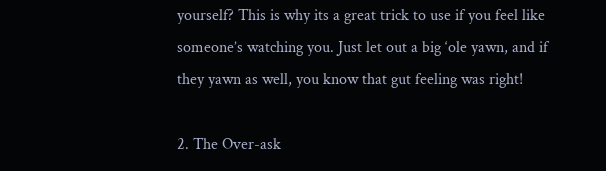yourself? This is why its a great trick to use if you feel like someone’s watching you. Just let out a big ‘ole yawn, and if they yawn as well, you know that gut feeling was right!

2. The Over-ask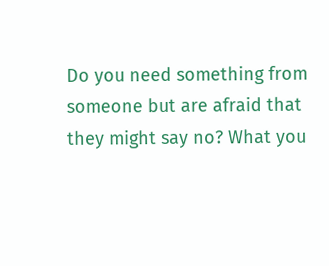Do you need something from someone but are afraid that they might say no? What you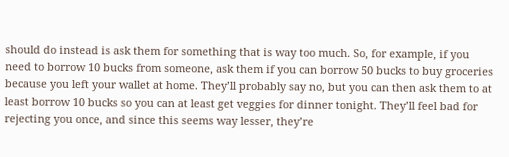should do instead is ask them for something that is way too much. So, for example, if you need to borrow 10 bucks from someone, ask them if you can borrow 50 bucks to buy groceries because you left your wallet at home. They’ll probably say no, but you can then ask them to at least borrow 10 bucks so you can at least get veggies for dinner tonight. They’ll feel bad for rejecting you once, and since this seems way lesser, they’re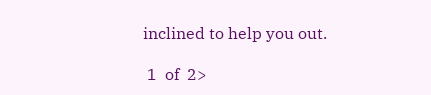inclined to help you out.

 1  of  2>